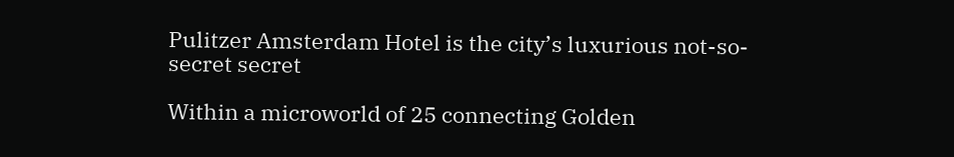Pulitzer Amsterdam Hotel is the city’s luxurious not-so-secret secret

Within a microworld of 25 connecting Golden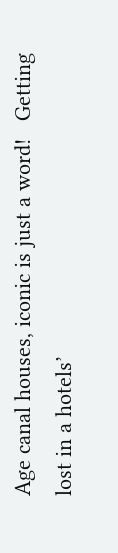Age canal houses, iconic is just a word!   Getting lost in a hotels’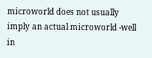microworld does not usually imply an actual microworld -well in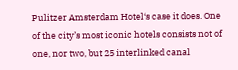Pulitzer Amsterdam Hotel‘s case it does. One of the city’s most iconic hotels consists not of one, nor two, but 25 interlinked canal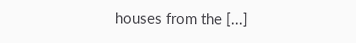houses from the [...]